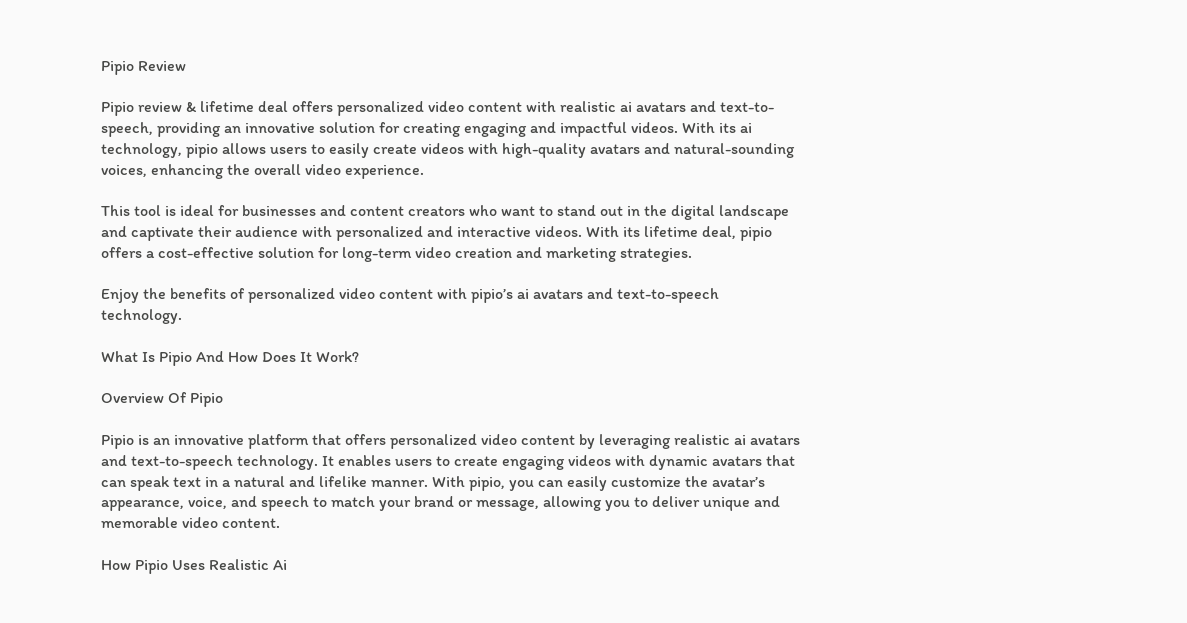Pipio Review

Pipio review & lifetime deal offers personalized video content with realistic ai avatars and text-to-speech, providing an innovative solution for creating engaging and impactful videos. With its ai technology, pipio allows users to easily create videos with high-quality avatars and natural-sounding voices, enhancing the overall video experience.

This tool is ideal for businesses and content creators who want to stand out in the digital landscape and captivate their audience with personalized and interactive videos. With its lifetime deal, pipio offers a cost-effective solution for long-term video creation and marketing strategies.

Enjoy the benefits of personalized video content with pipio’s ai avatars and text-to-speech technology.

What Is Pipio And How Does It Work?

Overview Of Pipio

Pipio is an innovative platform that offers personalized video content by leveraging realistic ai avatars and text-to-speech technology. It enables users to create engaging videos with dynamic avatars that can speak text in a natural and lifelike manner. With pipio, you can easily customize the avatar’s appearance, voice, and speech to match your brand or message, allowing you to deliver unique and memorable video content.

How Pipio Uses Realistic Ai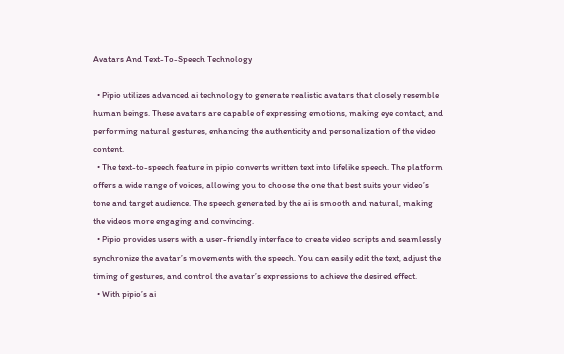Avatars And Text-To-Speech Technology

  • Pipio utilizes advanced ai technology to generate realistic avatars that closely resemble human beings. These avatars are capable of expressing emotions, making eye contact, and performing natural gestures, enhancing the authenticity and personalization of the video content.
  • The text-to-speech feature in pipio converts written text into lifelike speech. The platform offers a wide range of voices, allowing you to choose the one that best suits your video’s tone and target audience. The speech generated by the ai is smooth and natural, making the videos more engaging and convincing.
  • Pipio provides users with a user-friendly interface to create video scripts and seamlessly synchronize the avatar’s movements with the speech. You can easily edit the text, adjust the timing of gestures, and control the avatar’s expressions to achieve the desired effect.
  • With pipio’s ai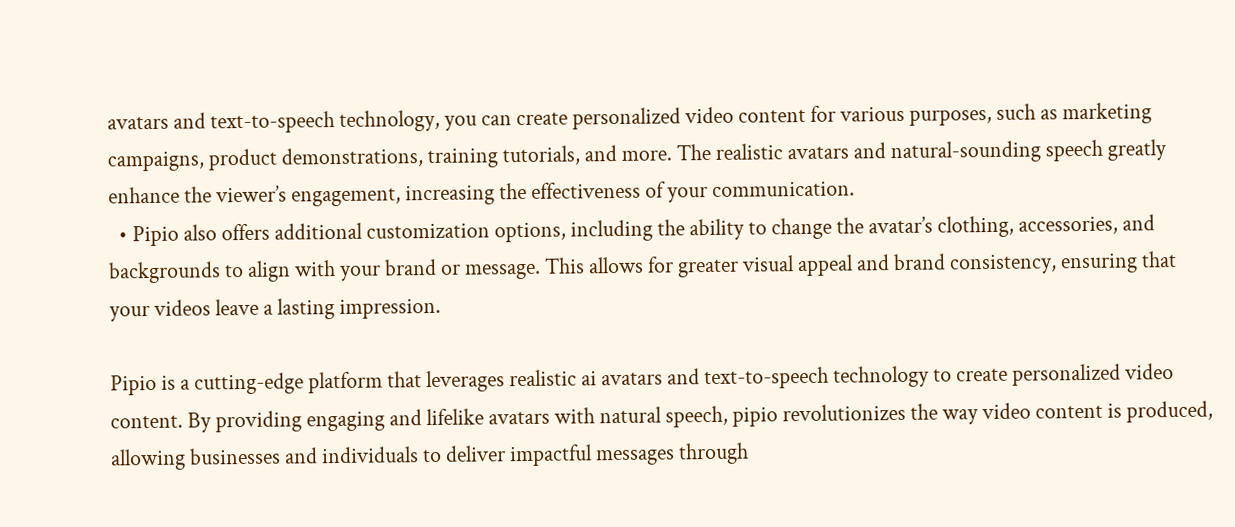avatars and text-to-speech technology, you can create personalized video content for various purposes, such as marketing campaigns, product demonstrations, training tutorials, and more. The realistic avatars and natural-sounding speech greatly enhance the viewer’s engagement, increasing the effectiveness of your communication.
  • Pipio also offers additional customization options, including the ability to change the avatar’s clothing, accessories, and backgrounds to align with your brand or message. This allows for greater visual appeal and brand consistency, ensuring that your videos leave a lasting impression.

Pipio is a cutting-edge platform that leverages realistic ai avatars and text-to-speech technology to create personalized video content. By providing engaging and lifelike avatars with natural speech, pipio revolutionizes the way video content is produced, allowing businesses and individuals to deliver impactful messages through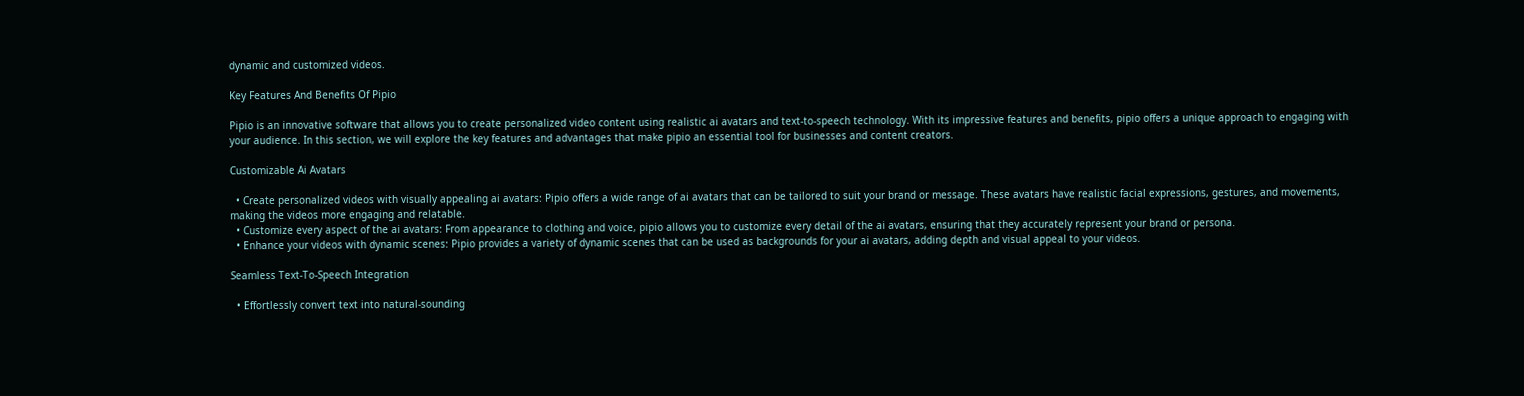dynamic and customized videos.

Key Features And Benefits Of Pipio

Pipio is an innovative software that allows you to create personalized video content using realistic ai avatars and text-to-speech technology. With its impressive features and benefits, pipio offers a unique approach to engaging with your audience. In this section, we will explore the key features and advantages that make pipio an essential tool for businesses and content creators.

Customizable Ai Avatars

  • Create personalized videos with visually appealing ai avatars: Pipio offers a wide range of ai avatars that can be tailored to suit your brand or message. These avatars have realistic facial expressions, gestures, and movements, making the videos more engaging and relatable.
  • Customize every aspect of the ai avatars: From appearance to clothing and voice, pipio allows you to customize every detail of the ai avatars, ensuring that they accurately represent your brand or persona.
  • Enhance your videos with dynamic scenes: Pipio provides a variety of dynamic scenes that can be used as backgrounds for your ai avatars, adding depth and visual appeal to your videos.

Seamless Text-To-Speech Integration

  • Effortlessly convert text into natural-sounding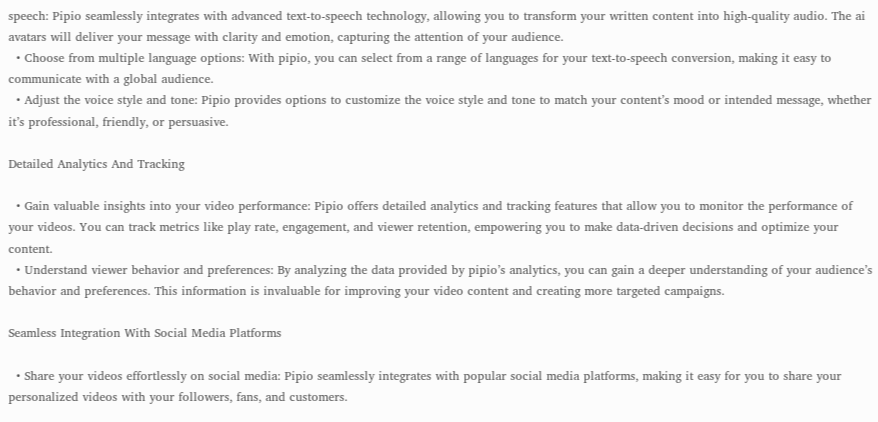speech: Pipio seamlessly integrates with advanced text-to-speech technology, allowing you to transform your written content into high-quality audio. The ai avatars will deliver your message with clarity and emotion, capturing the attention of your audience.
  • Choose from multiple language options: With pipio, you can select from a range of languages for your text-to-speech conversion, making it easy to communicate with a global audience.
  • Adjust the voice style and tone: Pipio provides options to customize the voice style and tone to match your content’s mood or intended message, whether it’s professional, friendly, or persuasive.

Detailed Analytics And Tracking

  • Gain valuable insights into your video performance: Pipio offers detailed analytics and tracking features that allow you to monitor the performance of your videos. You can track metrics like play rate, engagement, and viewer retention, empowering you to make data-driven decisions and optimize your content.
  • Understand viewer behavior and preferences: By analyzing the data provided by pipio’s analytics, you can gain a deeper understanding of your audience’s behavior and preferences. This information is invaluable for improving your video content and creating more targeted campaigns.

Seamless Integration With Social Media Platforms

  • Share your videos effortlessly on social media: Pipio seamlessly integrates with popular social media platforms, making it easy for you to share your personalized videos with your followers, fans, and customers.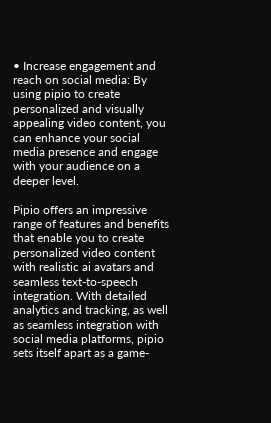• Increase engagement and reach on social media: By using pipio to create personalized and visually appealing video content, you can enhance your social media presence and engage with your audience on a deeper level.

Pipio offers an impressive range of features and benefits that enable you to create personalized video content with realistic ai avatars and seamless text-to-speech integration. With detailed analytics and tracking, as well as seamless integration with social media platforms, pipio sets itself apart as a game-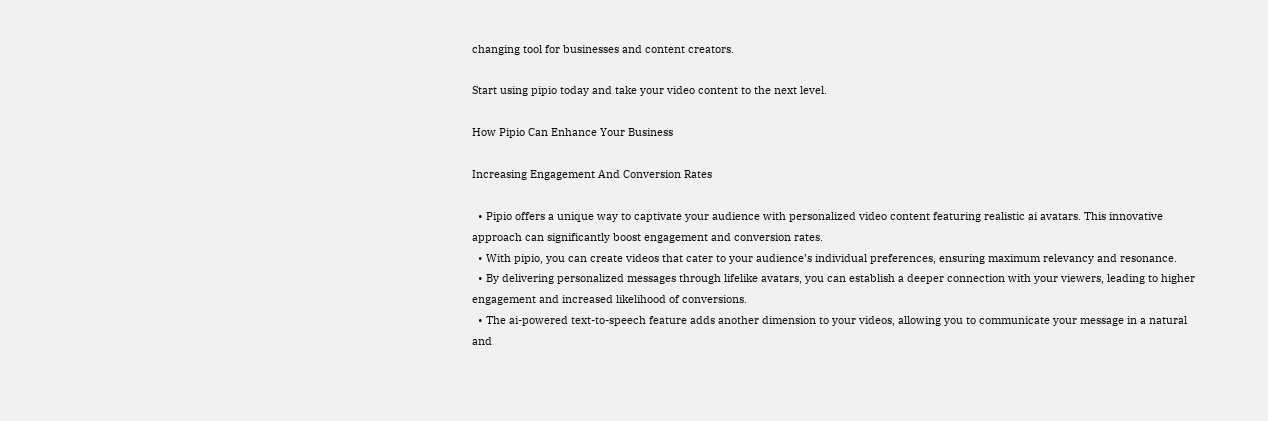changing tool for businesses and content creators.

Start using pipio today and take your video content to the next level.

How Pipio Can Enhance Your Business

Increasing Engagement And Conversion Rates

  • Pipio offers a unique way to captivate your audience with personalized video content featuring realistic ai avatars. This innovative approach can significantly boost engagement and conversion rates.
  • With pipio, you can create videos that cater to your audience’s individual preferences, ensuring maximum relevancy and resonance.
  • By delivering personalized messages through lifelike avatars, you can establish a deeper connection with your viewers, leading to higher engagement and increased likelihood of conversions.
  • The ai-powered text-to-speech feature adds another dimension to your videos, allowing you to communicate your message in a natural and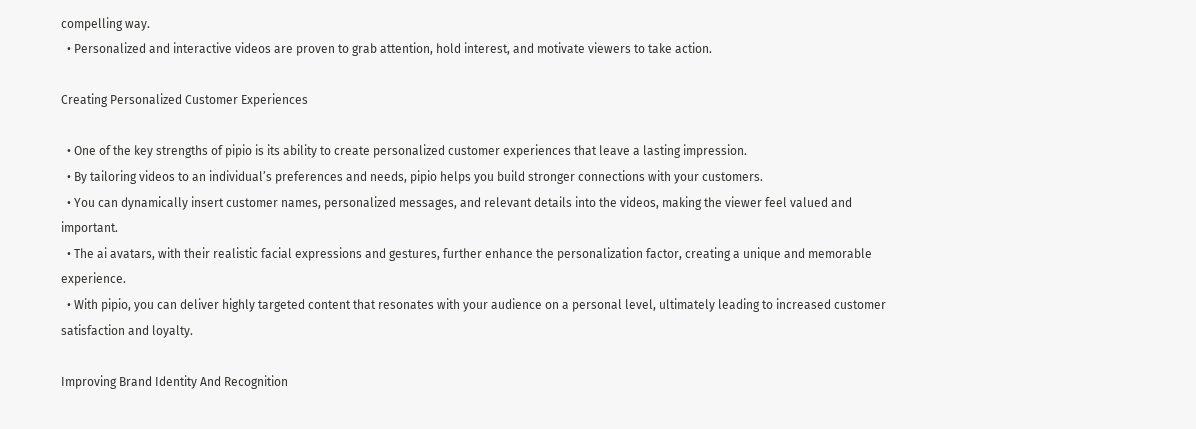compelling way.
  • Personalized and interactive videos are proven to grab attention, hold interest, and motivate viewers to take action.

Creating Personalized Customer Experiences

  • One of the key strengths of pipio is its ability to create personalized customer experiences that leave a lasting impression.
  • By tailoring videos to an individual’s preferences and needs, pipio helps you build stronger connections with your customers.
  • You can dynamically insert customer names, personalized messages, and relevant details into the videos, making the viewer feel valued and important.
  • The ai avatars, with their realistic facial expressions and gestures, further enhance the personalization factor, creating a unique and memorable experience.
  • With pipio, you can deliver highly targeted content that resonates with your audience on a personal level, ultimately leading to increased customer satisfaction and loyalty.

Improving Brand Identity And Recognition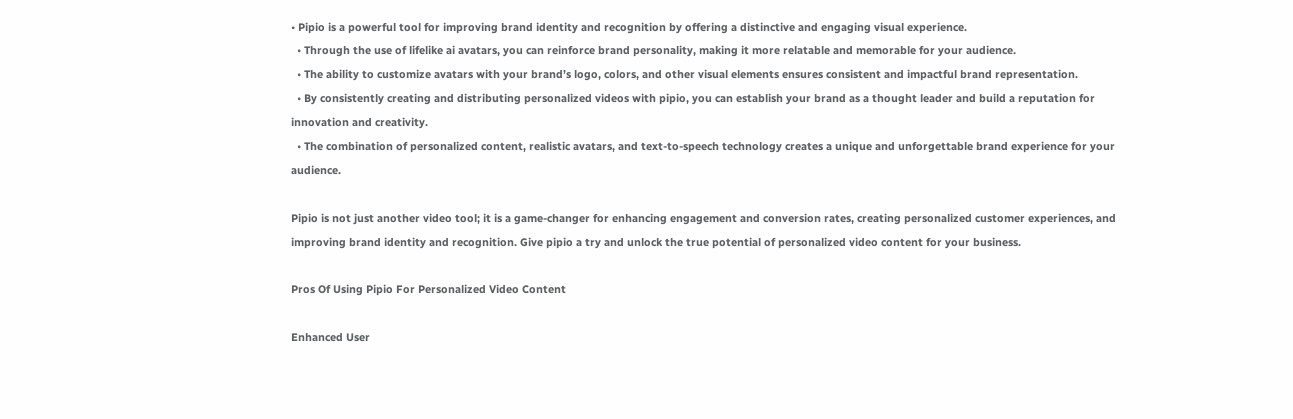• Pipio is a powerful tool for improving brand identity and recognition by offering a distinctive and engaging visual experience.
  • Through the use of lifelike ai avatars, you can reinforce brand personality, making it more relatable and memorable for your audience.
  • The ability to customize avatars with your brand’s logo, colors, and other visual elements ensures consistent and impactful brand representation.
  • By consistently creating and distributing personalized videos with pipio, you can establish your brand as a thought leader and build a reputation for innovation and creativity.
  • The combination of personalized content, realistic avatars, and text-to-speech technology creates a unique and unforgettable brand experience for your audience.

Pipio is not just another video tool; it is a game-changer for enhancing engagement and conversion rates, creating personalized customer experiences, and improving brand identity and recognition. Give pipio a try and unlock the true potential of personalized video content for your business.

Pros Of Using Pipio For Personalized Video Content

Enhanced User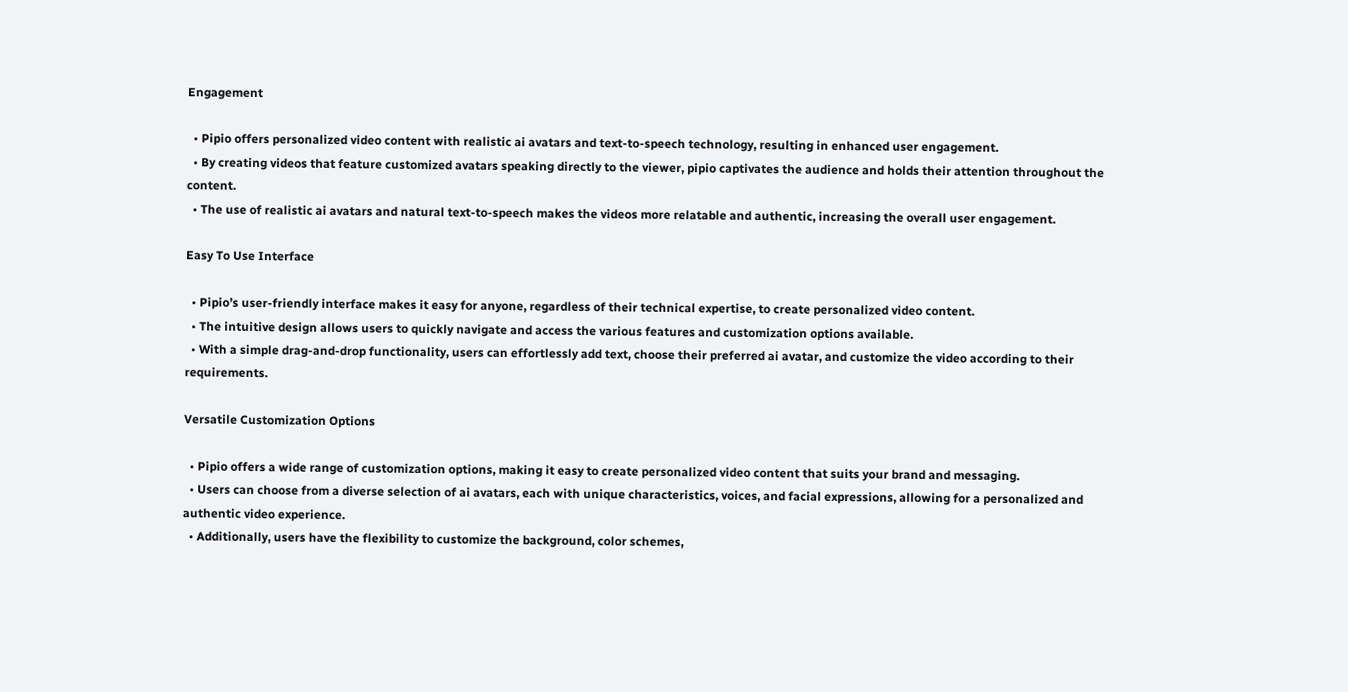Engagement

  • Pipio offers personalized video content with realistic ai avatars and text-to-speech technology, resulting in enhanced user engagement.
  • By creating videos that feature customized avatars speaking directly to the viewer, pipio captivates the audience and holds their attention throughout the content.
  • The use of realistic ai avatars and natural text-to-speech makes the videos more relatable and authentic, increasing the overall user engagement.

Easy To Use Interface

  • Pipio’s user-friendly interface makes it easy for anyone, regardless of their technical expertise, to create personalized video content.
  • The intuitive design allows users to quickly navigate and access the various features and customization options available.
  • With a simple drag-and-drop functionality, users can effortlessly add text, choose their preferred ai avatar, and customize the video according to their requirements.

Versatile Customization Options

  • Pipio offers a wide range of customization options, making it easy to create personalized video content that suits your brand and messaging.
  • Users can choose from a diverse selection of ai avatars, each with unique characteristics, voices, and facial expressions, allowing for a personalized and authentic video experience.
  • Additionally, users have the flexibility to customize the background, color schemes,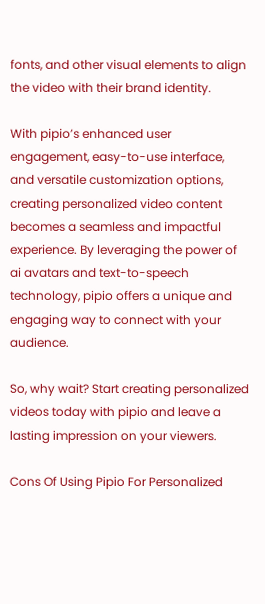fonts, and other visual elements to align the video with their brand identity.

With pipio’s enhanced user engagement, easy-to-use interface, and versatile customization options, creating personalized video content becomes a seamless and impactful experience. By leveraging the power of ai avatars and text-to-speech technology, pipio offers a unique and engaging way to connect with your audience.

So, why wait? Start creating personalized videos today with pipio and leave a lasting impression on your viewers.

Cons Of Using Pipio For Personalized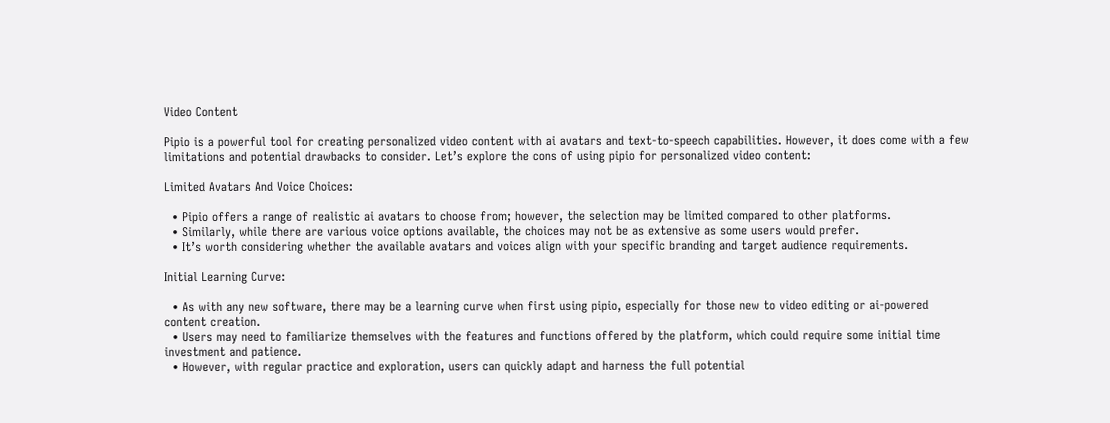Video Content

Pipio is a powerful tool for creating personalized video content with ai avatars and text-to-speech capabilities. However, it does come with a few limitations and potential drawbacks to consider. Let’s explore the cons of using pipio for personalized video content:

Limited Avatars And Voice Choices:

  • Pipio offers a range of realistic ai avatars to choose from; however, the selection may be limited compared to other platforms.
  • Similarly, while there are various voice options available, the choices may not be as extensive as some users would prefer.
  • It’s worth considering whether the available avatars and voices align with your specific branding and target audience requirements.

Initial Learning Curve:

  • As with any new software, there may be a learning curve when first using pipio, especially for those new to video editing or ai-powered content creation.
  • Users may need to familiarize themselves with the features and functions offered by the platform, which could require some initial time investment and patience.
  • However, with regular practice and exploration, users can quickly adapt and harness the full potential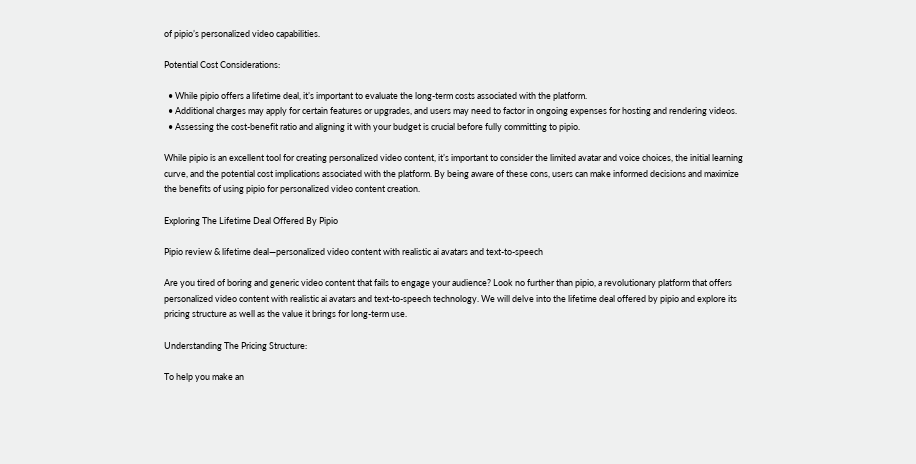of pipio’s personalized video capabilities.

Potential Cost Considerations:

  • While pipio offers a lifetime deal, it’s important to evaluate the long-term costs associated with the platform.
  • Additional charges may apply for certain features or upgrades, and users may need to factor in ongoing expenses for hosting and rendering videos.
  • Assessing the cost-benefit ratio and aligning it with your budget is crucial before fully committing to pipio.

While pipio is an excellent tool for creating personalized video content, it’s important to consider the limited avatar and voice choices, the initial learning curve, and the potential cost implications associated with the platform. By being aware of these cons, users can make informed decisions and maximize the benefits of using pipio for personalized video content creation.

Exploring The Lifetime Deal Offered By Pipio

Pipio review & lifetime deal—personalized video content with realistic ai avatars and text-to-speech

Are you tired of boring and generic video content that fails to engage your audience? Look no further than pipio, a revolutionary platform that offers personalized video content with realistic ai avatars and text-to-speech technology. We will delve into the lifetime deal offered by pipio and explore its pricing structure as well as the value it brings for long-term use.

Understanding The Pricing Structure:

To help you make an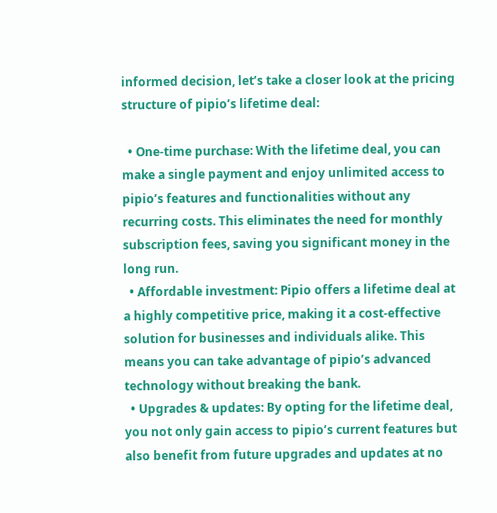informed decision, let’s take a closer look at the pricing structure of pipio’s lifetime deal:

  • One-time purchase: With the lifetime deal, you can make a single payment and enjoy unlimited access to pipio’s features and functionalities without any recurring costs. This eliminates the need for monthly subscription fees, saving you significant money in the long run.
  • Affordable investment: Pipio offers a lifetime deal at a highly competitive price, making it a cost-effective solution for businesses and individuals alike. This means you can take advantage of pipio’s advanced technology without breaking the bank.
  • Upgrades & updates: By opting for the lifetime deal, you not only gain access to pipio’s current features but also benefit from future upgrades and updates at no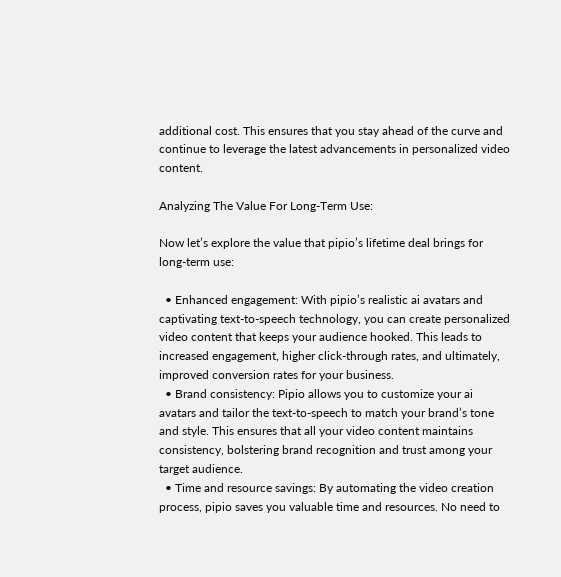additional cost. This ensures that you stay ahead of the curve and continue to leverage the latest advancements in personalized video content.

Analyzing The Value For Long-Term Use:

Now let’s explore the value that pipio’s lifetime deal brings for long-term use:

  • Enhanced engagement: With pipio’s realistic ai avatars and captivating text-to-speech technology, you can create personalized video content that keeps your audience hooked. This leads to increased engagement, higher click-through rates, and ultimately, improved conversion rates for your business.
  • Brand consistency: Pipio allows you to customize your ai avatars and tailor the text-to-speech to match your brand’s tone and style. This ensures that all your video content maintains consistency, bolstering brand recognition and trust among your target audience.
  • Time and resource savings: By automating the video creation process, pipio saves you valuable time and resources. No need to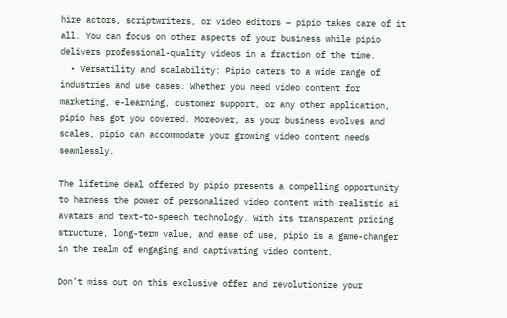hire actors, scriptwriters, or video editors – pipio takes care of it all. You can focus on other aspects of your business while pipio delivers professional-quality videos in a fraction of the time.
  • Versatility and scalability: Pipio caters to a wide range of industries and use cases. Whether you need video content for marketing, e-learning, customer support, or any other application, pipio has got you covered. Moreover, as your business evolves and scales, pipio can accommodate your growing video content needs seamlessly.

The lifetime deal offered by pipio presents a compelling opportunity to harness the power of personalized video content with realistic ai avatars and text-to-speech technology. With its transparent pricing structure, long-term value, and ease of use, pipio is a game-changer in the realm of engaging and captivating video content.

Don’t miss out on this exclusive offer and revolutionize your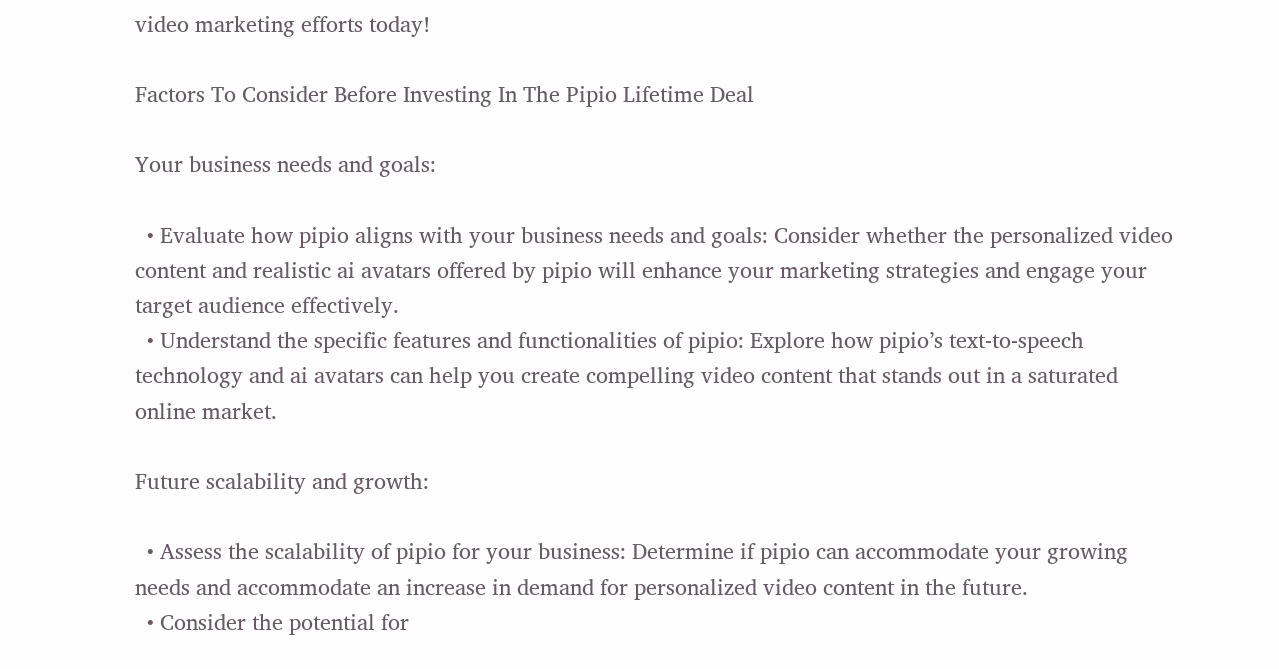video marketing efforts today!

Factors To Consider Before Investing In The Pipio Lifetime Deal

Your business needs and goals:

  • Evaluate how pipio aligns with your business needs and goals: Consider whether the personalized video content and realistic ai avatars offered by pipio will enhance your marketing strategies and engage your target audience effectively.
  • Understand the specific features and functionalities of pipio: Explore how pipio’s text-to-speech technology and ai avatars can help you create compelling video content that stands out in a saturated online market.

Future scalability and growth:

  • Assess the scalability of pipio for your business: Determine if pipio can accommodate your growing needs and accommodate an increase in demand for personalized video content in the future.
  • Consider the potential for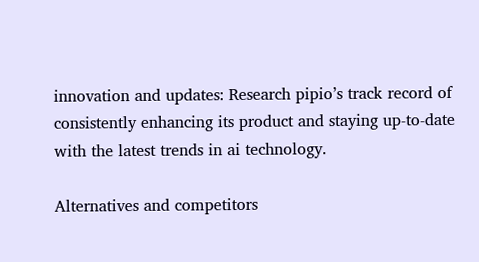innovation and updates: Research pipio’s track record of consistently enhancing its product and staying up-to-date with the latest trends in ai technology.

Alternatives and competitors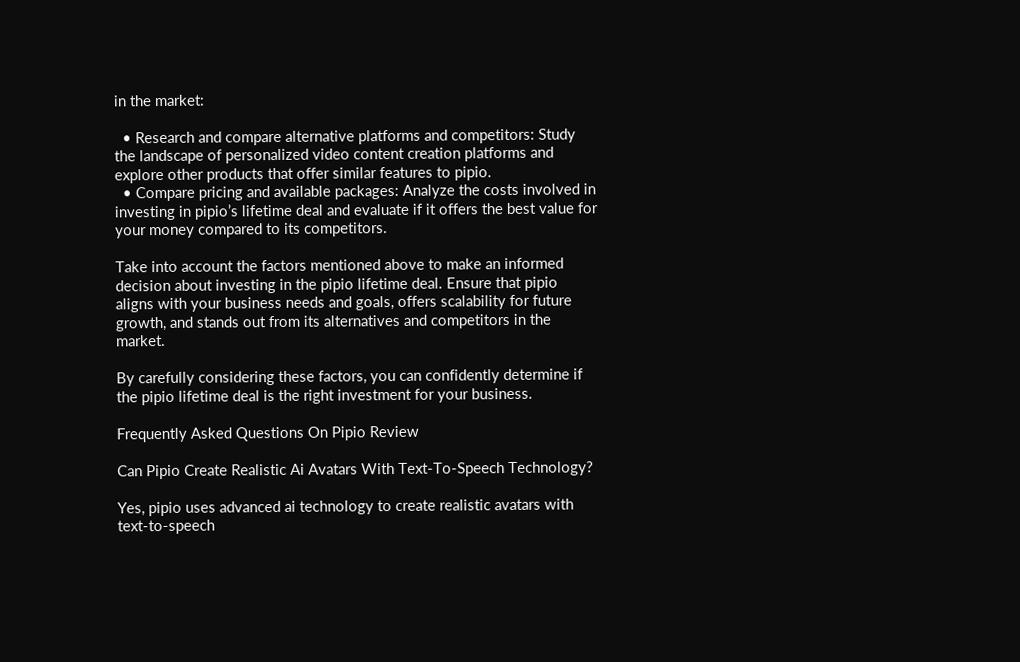in the market:

  • Research and compare alternative platforms and competitors: Study the landscape of personalized video content creation platforms and explore other products that offer similar features to pipio.
  • Compare pricing and available packages: Analyze the costs involved in investing in pipio’s lifetime deal and evaluate if it offers the best value for your money compared to its competitors.

Take into account the factors mentioned above to make an informed decision about investing in the pipio lifetime deal. Ensure that pipio aligns with your business needs and goals, offers scalability for future growth, and stands out from its alternatives and competitors in the market.

By carefully considering these factors, you can confidently determine if the pipio lifetime deal is the right investment for your business.

Frequently Asked Questions On Pipio Review

Can Pipio Create Realistic Ai Avatars With Text-To-Speech Technology?

Yes, pipio uses advanced ai technology to create realistic avatars with text-to-speech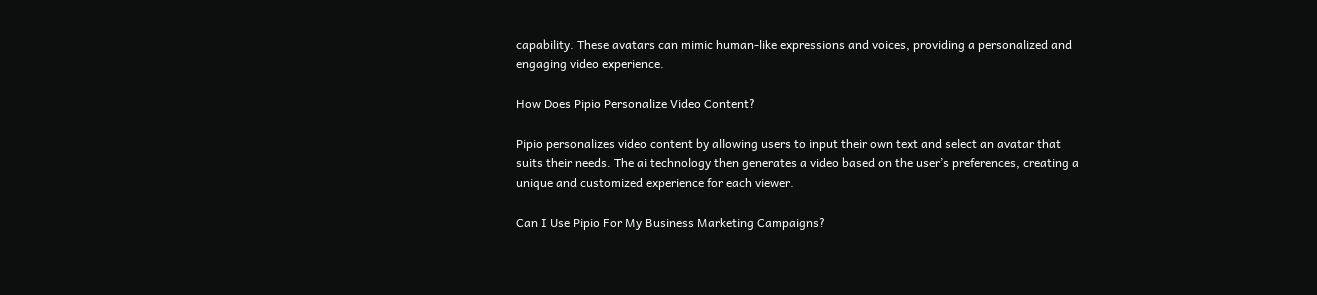capability. These avatars can mimic human-like expressions and voices, providing a personalized and engaging video experience.

How Does Pipio Personalize Video Content?

Pipio personalizes video content by allowing users to input their own text and select an avatar that suits their needs. The ai technology then generates a video based on the user’s preferences, creating a unique and customized experience for each viewer.

Can I Use Pipio For My Business Marketing Campaigns?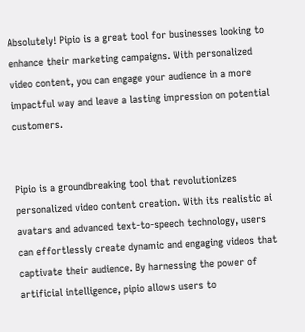Absolutely! Pipio is a great tool for businesses looking to enhance their marketing campaigns. With personalized video content, you can engage your audience in a more impactful way and leave a lasting impression on potential customers.


Pipio is a groundbreaking tool that revolutionizes personalized video content creation. With its realistic ai avatars and advanced text-to-speech technology, users can effortlessly create dynamic and engaging videos that captivate their audience. By harnessing the power of artificial intelligence, pipio allows users to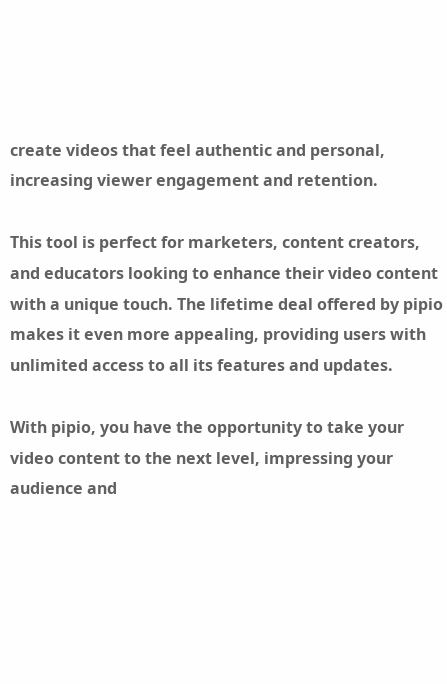create videos that feel authentic and personal, increasing viewer engagement and retention.

This tool is perfect for marketers, content creators, and educators looking to enhance their video content with a unique touch. The lifetime deal offered by pipio makes it even more appealing, providing users with unlimited access to all its features and updates.

With pipio, you have the opportunity to take your video content to the next level, impressing your audience and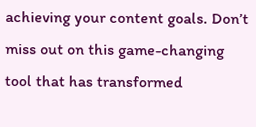achieving your content goals. Don’t miss out on this game-changing tool that has transformed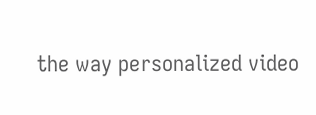the way personalized video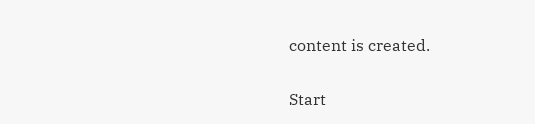content is created.

Start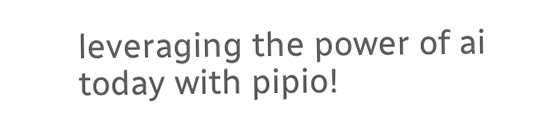leveraging the power of ai today with pipio!